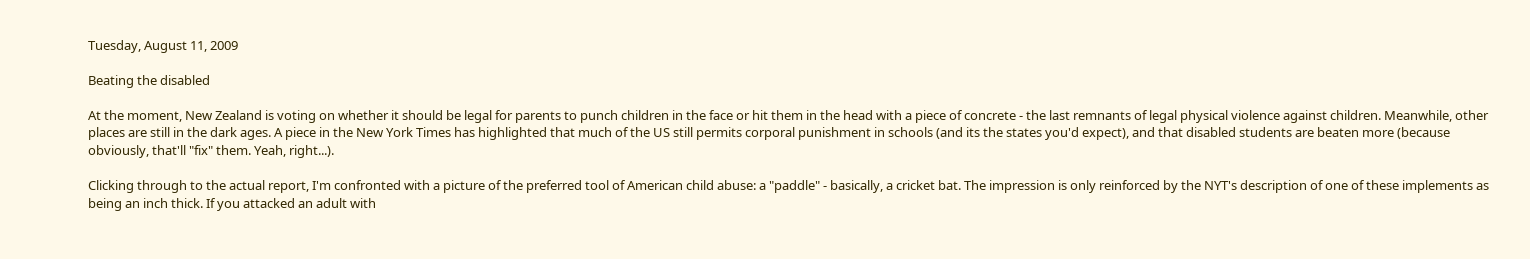Tuesday, August 11, 2009

Beating the disabled

At the moment, New Zealand is voting on whether it should be legal for parents to punch children in the face or hit them in the head with a piece of concrete - the last remnants of legal physical violence against children. Meanwhile, other places are still in the dark ages. A piece in the New York Times has highlighted that much of the US still permits corporal punishment in schools (and its the states you'd expect), and that disabled students are beaten more (because obviously, that'll "fix" them. Yeah, right...).

Clicking through to the actual report, I'm confronted with a picture of the preferred tool of American child abuse: a "paddle" - basically, a cricket bat. The impression is only reinforced by the NYT's description of one of these implements as being an inch thick. If you attacked an adult with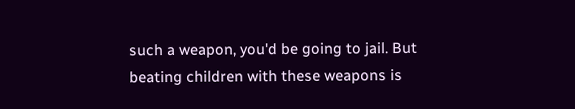such a weapon, you'd be going to jail. But beating children with these weapons is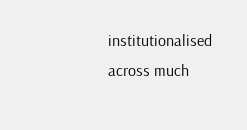institutionalised across much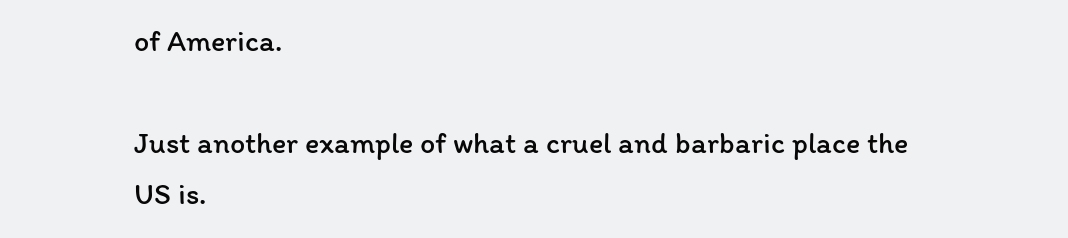of America.

Just another example of what a cruel and barbaric place the US is.